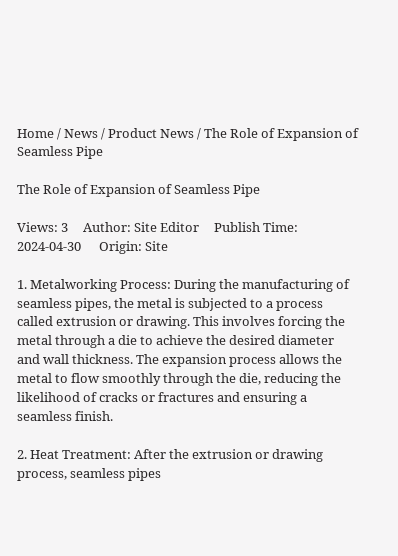Home / News / Product News / The Role of Expansion of Seamless Pipe

The Role of Expansion of Seamless Pipe

Views: 3     Author: Site Editor     Publish Time: 2024-04-30      Origin: Site

1. Metalworking Process: During the manufacturing of seamless pipes, the metal is subjected to a process called extrusion or drawing. This involves forcing the metal through a die to achieve the desired diameter and wall thickness. The expansion process allows the metal to flow smoothly through the die, reducing the likelihood of cracks or fractures and ensuring a seamless finish.

2. Heat Treatment: After the extrusion or drawing process, seamless pipes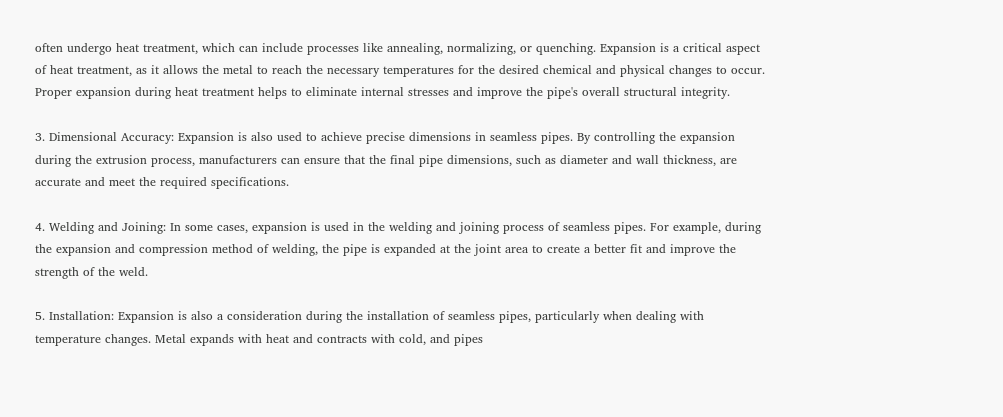often undergo heat treatment, which can include processes like annealing, normalizing, or quenching. Expansion is a critical aspect of heat treatment, as it allows the metal to reach the necessary temperatures for the desired chemical and physical changes to occur. Proper expansion during heat treatment helps to eliminate internal stresses and improve the pipe's overall structural integrity.

3. Dimensional Accuracy: Expansion is also used to achieve precise dimensions in seamless pipes. By controlling the expansion during the extrusion process, manufacturers can ensure that the final pipe dimensions, such as diameter and wall thickness, are accurate and meet the required specifications.

4. Welding and Joining: In some cases, expansion is used in the welding and joining process of seamless pipes. For example, during the expansion and compression method of welding, the pipe is expanded at the joint area to create a better fit and improve the strength of the weld.

5. Installation: Expansion is also a consideration during the installation of seamless pipes, particularly when dealing with temperature changes. Metal expands with heat and contracts with cold, and pipes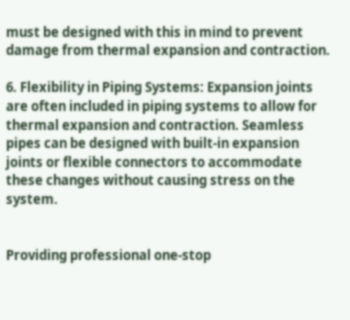must be designed with this in mind to prevent damage from thermal expansion and contraction.

6. Flexibility in Piping Systems: Expansion joints are often included in piping systems to allow for thermal expansion and contraction. Seamless pipes can be designed with built-in expansion joints or flexible connectors to accommodate these changes without causing stress on the system.


Providing professional one-stop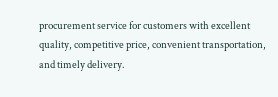procurement service for customers with excellent quality, competitive price, convenient transportation, and timely delivery.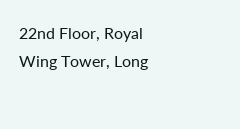22nd Floor, Royal Wing Tower, Long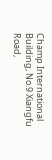Champ International Building, No.9 Xiangfu Road,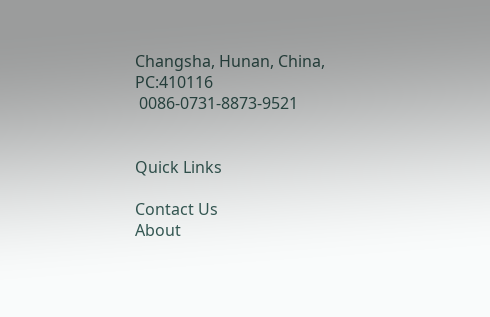Changsha, Hunan, China, PC:410116
 0086-0731-8873-9521


Quick Links

Contact Us
About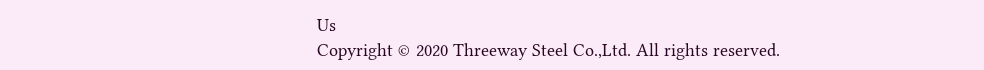Us
Copyright © 2020 Threeway Steel Co.,Ltd. All rights reserved.